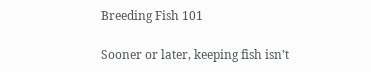Breeding Fish 101

Sooner or later, keeping fish isn’t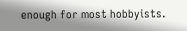enough for most hobbyists.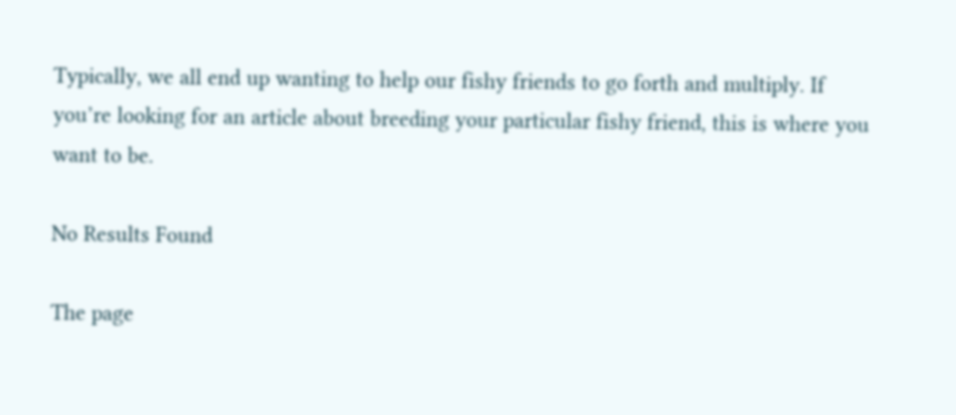Typically, we all end up wanting to help our fishy friends to go forth and multiply. If you’re looking for an article about breeding your particular fishy friend, this is where you want to be.

No Results Found

The page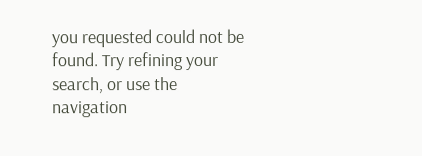you requested could not be found. Try refining your search, or use the navigation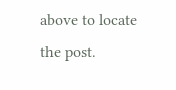above to locate the post.